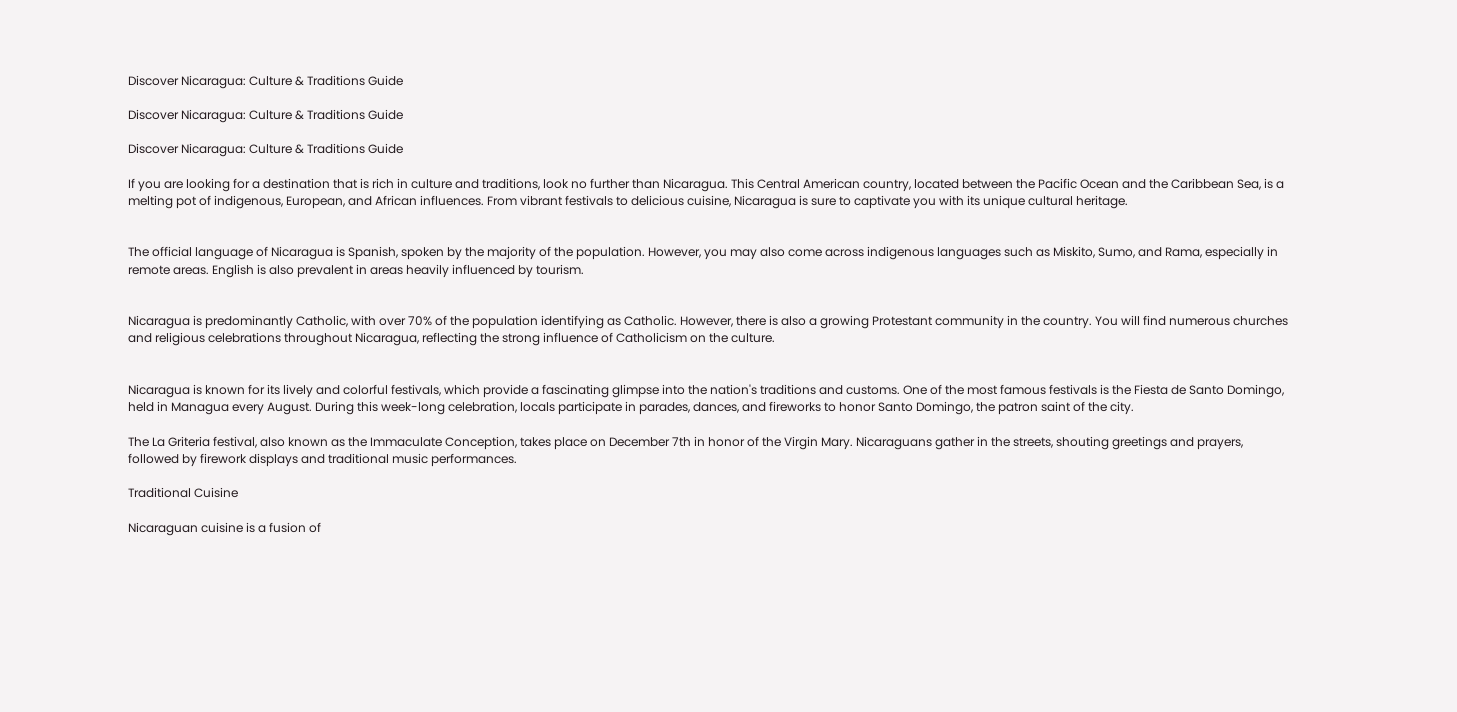Discover Nicaragua: Culture & Traditions Guide

Discover Nicaragua: Culture & Traditions Guide

Discover Nicaragua: Culture & Traditions Guide

If you are looking for a destination that is rich in culture and traditions, look no further than Nicaragua. This Central American country, located between the Pacific Ocean and the Caribbean Sea, is a melting pot of indigenous, European, and African influences. From vibrant festivals to delicious cuisine, Nicaragua is sure to captivate you with its unique cultural heritage.


The official language of Nicaragua is Spanish, spoken by the majority of the population. However, you may also come across indigenous languages such as Miskito, Sumo, and Rama, especially in remote areas. English is also prevalent in areas heavily influenced by tourism.


Nicaragua is predominantly Catholic, with over 70% of the population identifying as Catholic. However, there is also a growing Protestant community in the country. You will find numerous churches and religious celebrations throughout Nicaragua, reflecting the strong influence of Catholicism on the culture.


Nicaragua is known for its lively and colorful festivals, which provide a fascinating glimpse into the nation's traditions and customs. One of the most famous festivals is the Fiesta de Santo Domingo, held in Managua every August. During this week-long celebration, locals participate in parades, dances, and fireworks to honor Santo Domingo, the patron saint of the city.

The La Griteria festival, also known as the Immaculate Conception, takes place on December 7th in honor of the Virgin Mary. Nicaraguans gather in the streets, shouting greetings and prayers, followed by firework displays and traditional music performances.

Traditional Cuisine

Nicaraguan cuisine is a fusion of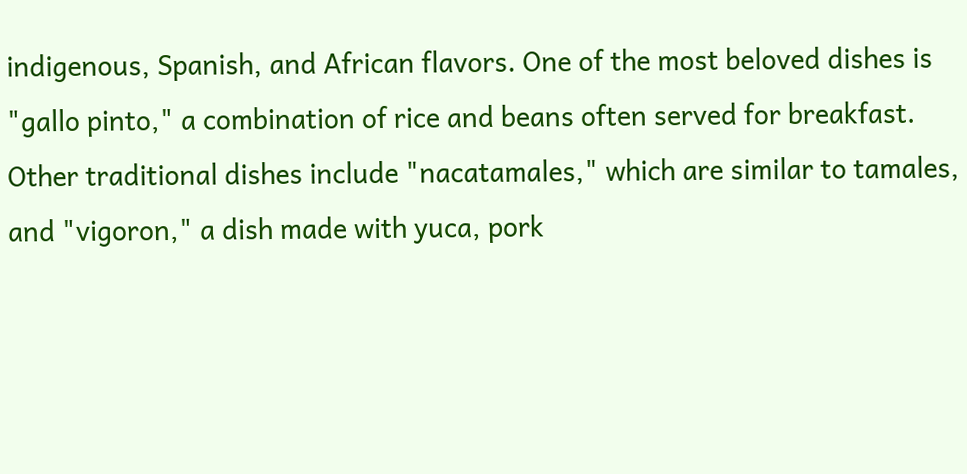indigenous, Spanish, and African flavors. One of the most beloved dishes is "gallo pinto," a combination of rice and beans often served for breakfast. Other traditional dishes include "nacatamales," which are similar to tamales, and "vigoron," a dish made with yuca, pork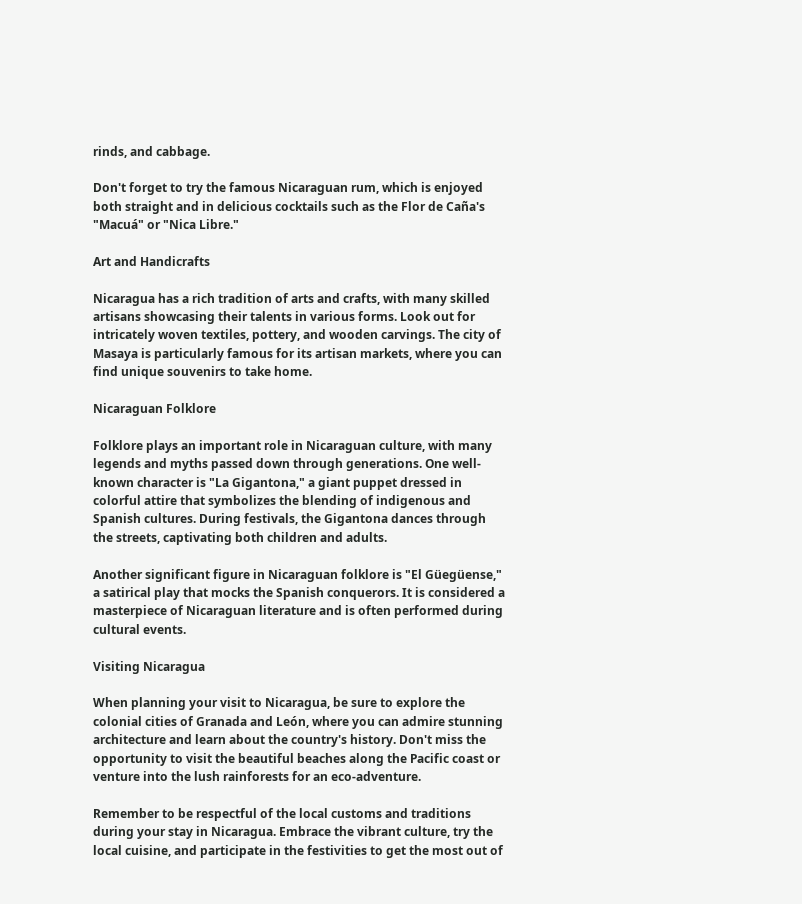rinds, and cabbage.

Don't forget to try the famous Nicaraguan rum, which is enjoyed both straight and in delicious cocktails such as the Flor de Caña's "Macuá" or "Nica Libre."

Art and Handicrafts

Nicaragua has a rich tradition of arts and crafts, with many skilled artisans showcasing their talents in various forms. Look out for intricately woven textiles, pottery, and wooden carvings. The city of Masaya is particularly famous for its artisan markets, where you can find unique souvenirs to take home.

Nicaraguan Folklore

Folklore plays an important role in Nicaraguan culture, with many legends and myths passed down through generations. One well-known character is "La Gigantona," a giant puppet dressed in colorful attire that symbolizes the blending of indigenous and Spanish cultures. During festivals, the Gigantona dances through the streets, captivating both children and adults.

Another significant figure in Nicaraguan folklore is "El Güegüense," a satirical play that mocks the Spanish conquerors. It is considered a masterpiece of Nicaraguan literature and is often performed during cultural events.

Visiting Nicaragua

When planning your visit to Nicaragua, be sure to explore the colonial cities of Granada and León, where you can admire stunning architecture and learn about the country's history. Don't miss the opportunity to visit the beautiful beaches along the Pacific coast or venture into the lush rainforests for an eco-adventure.

Remember to be respectful of the local customs and traditions during your stay in Nicaragua. Embrace the vibrant culture, try the local cuisine, and participate in the festivities to get the most out of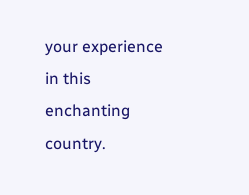your experience in this enchanting country.